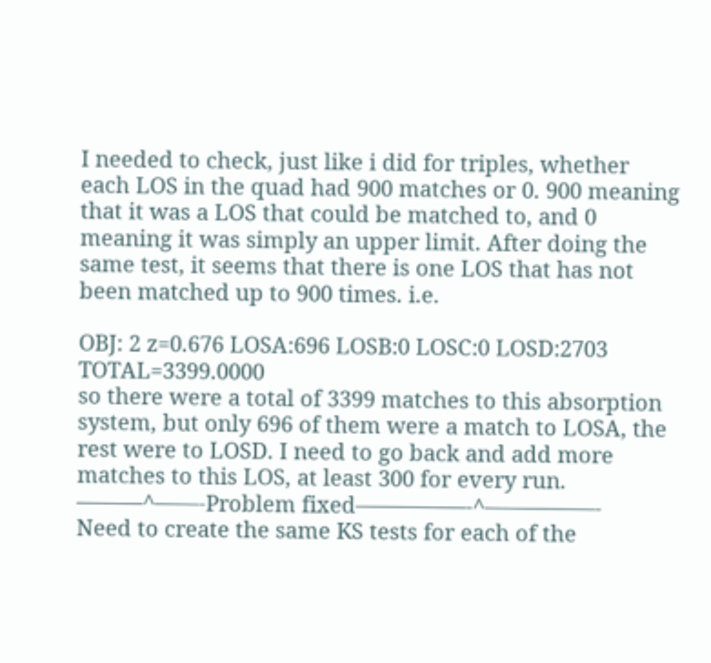I needed to check, just like i did for triples, whether each LOS in the quad had 900 matches or 0. 900 meaning that it was a LOS that could be matched to, and 0 meaning it was simply an upper limit. After doing the same test, it seems that there is one LOS that has not been matched up to 900 times. i.e.

OBJ: 2 z=0.676 LOSA:696 LOSB:0 LOSC:0 LOSD:2703 TOTAL=3399.0000
so there were a total of 3399 matches to this absorption system, but only 696 of them were a match to LOSA, the rest were to LOSD. I need to go back and add more matches to this LOS, at least 300 for every run.
———^——-Problem fixed—————-^—————-
Need to create the same KS tests for each of the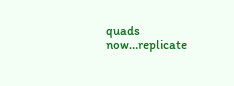quads now…replicate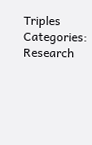Triples
Categories: Research